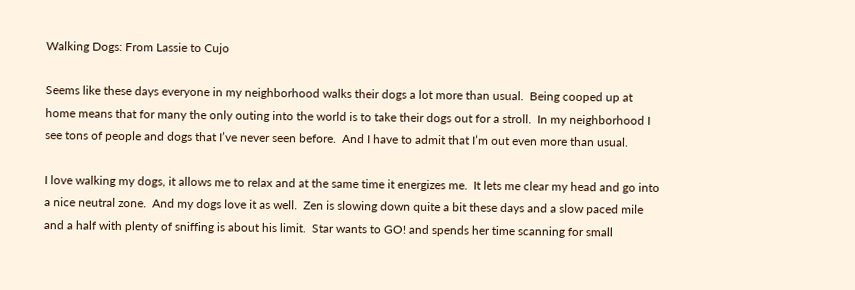Walking Dogs: From Lassie to Cujo

Seems like these days everyone in my neighborhood walks their dogs a lot more than usual.  Being cooped up at home means that for many the only outing into the world is to take their dogs out for a stroll.  In my neighborhood I see tons of people and dogs that I’ve never seen before.  And I have to admit that I’m out even more than usual.

I love walking my dogs, it allows me to relax and at the same time it energizes me.  It lets me clear my head and go into a nice neutral zone.  And my dogs love it as well.  Zen is slowing down quite a bit these days and a slow paced mile and a half with plenty of sniffing is about his limit.  Star wants to GO! and spends her time scanning for small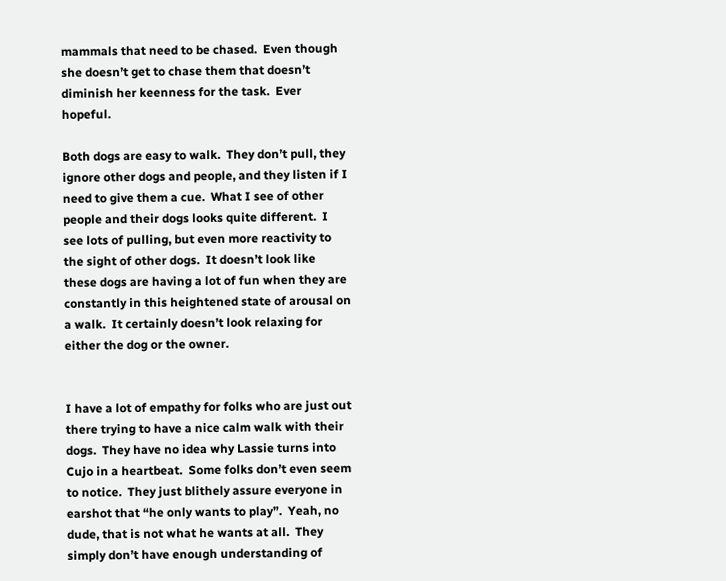mammals that need to be chased.  Even though she doesn’t get to chase them that doesn’t diminish her keenness for the task.  Ever hopeful.

Both dogs are easy to walk.  They don’t pull, they ignore other dogs and people, and they listen if I need to give them a cue.  What I see of other people and their dogs looks quite different.  I see lots of pulling, but even more reactivity to the sight of other dogs.  It doesn’t look like these dogs are having a lot of fun when they are constantly in this heightened state of arousal on a walk.  It certainly doesn’t look relaxing for either the dog or the owner.


I have a lot of empathy for folks who are just out there trying to have a nice calm walk with their dogs.  They have no idea why Lassie turns into Cujo in a heartbeat.  Some folks don’t even seem to notice.  They just blithely assure everyone in earshot that “he only wants to play”.  Yeah, no dude, that is not what he wants at all.  They simply don’t have enough understanding of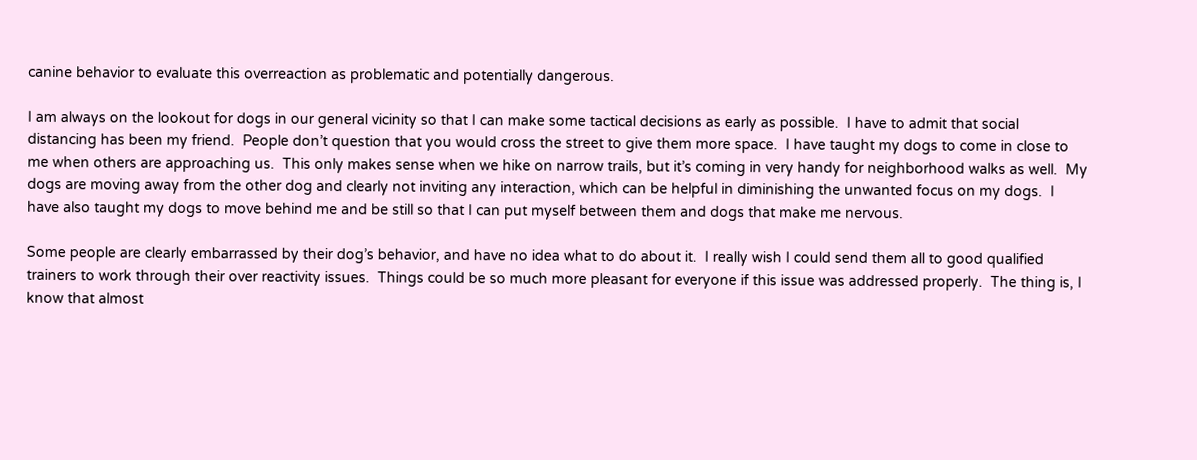canine behavior to evaluate this overreaction as problematic and potentially dangerous.

I am always on the lookout for dogs in our general vicinity so that I can make some tactical decisions as early as possible.  I have to admit that social distancing has been my friend.  People don’t question that you would cross the street to give them more space.  I have taught my dogs to come in close to me when others are approaching us.  This only makes sense when we hike on narrow trails, but it’s coming in very handy for neighborhood walks as well.  My dogs are moving away from the other dog and clearly not inviting any interaction, which can be helpful in diminishing the unwanted focus on my dogs.  I have also taught my dogs to move behind me and be still so that I can put myself between them and dogs that make me nervous.

Some people are clearly embarrassed by their dog’s behavior, and have no idea what to do about it.  I really wish I could send them all to good qualified trainers to work through their over reactivity issues.  Things could be so much more pleasant for everyone if this issue was addressed properly.  The thing is, I know that almost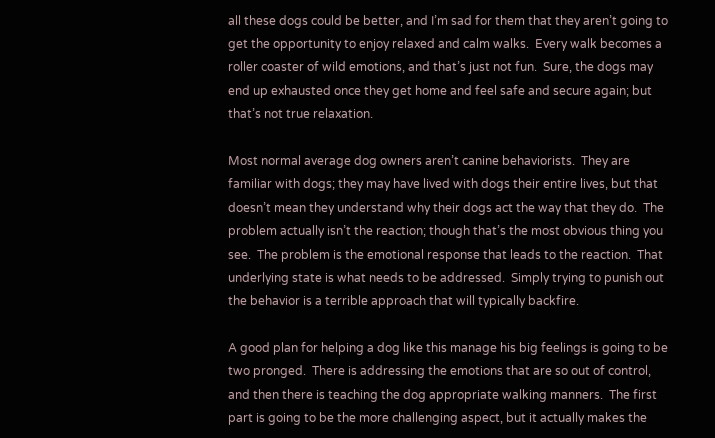all these dogs could be better, and I’m sad for them that they aren’t going to get the opportunity to enjoy relaxed and calm walks.  Every walk becomes a roller coaster of wild emotions, and that’s just not fun.  Sure, the dogs may end up exhausted once they get home and feel safe and secure again; but that’s not true relaxation.

Most normal average dog owners aren’t canine behaviorists.  They are familiar with dogs; they may have lived with dogs their entire lives, but that doesn’t mean they understand why their dogs act the way that they do.  The problem actually isn’t the reaction; though that’s the most obvious thing you see.  The problem is the emotional response that leads to the reaction.  That underlying state is what needs to be addressed.  Simply trying to punish out the behavior is a terrible approach that will typically backfire.

A good plan for helping a dog like this manage his big feelings is going to be two pronged.  There is addressing the emotions that are so out of control, and then there is teaching the dog appropriate walking manners.  The first part is going to be the more challenging aspect, but it actually makes the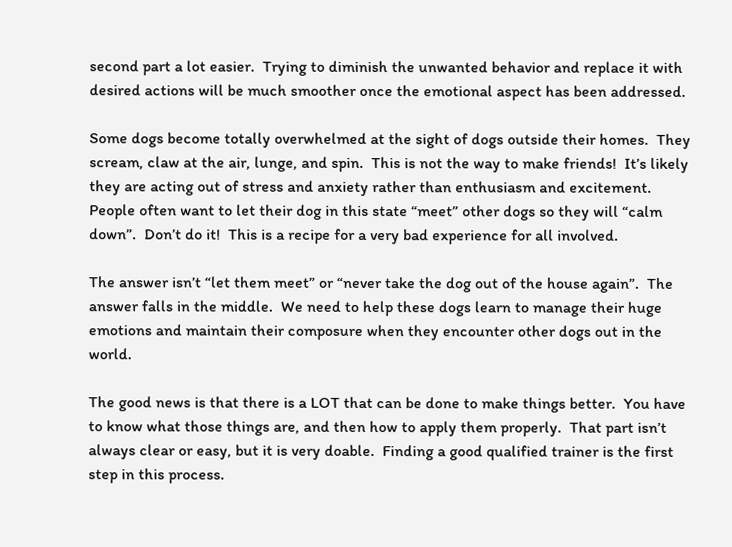second part a lot easier.  Trying to diminish the unwanted behavior and replace it with desired actions will be much smoother once the emotional aspect has been addressed.

Some dogs become totally overwhelmed at the sight of dogs outside their homes.  They scream, claw at the air, lunge, and spin.  This is not the way to make friends!  It’s likely they are acting out of stress and anxiety rather than enthusiasm and excitement.  People often want to let their dog in this state “meet” other dogs so they will “calm down”.  Don’t do it!  This is a recipe for a very bad experience for all involved.

The answer isn’t “let them meet” or “never take the dog out of the house again”.  The answer falls in the middle.  We need to help these dogs learn to manage their huge emotions and maintain their composure when they encounter other dogs out in the world.

The good news is that there is a LOT that can be done to make things better.  You have to know what those things are, and then how to apply them properly.  That part isn’t always clear or easy, but it is very doable.  Finding a good qualified trainer is the first step in this process.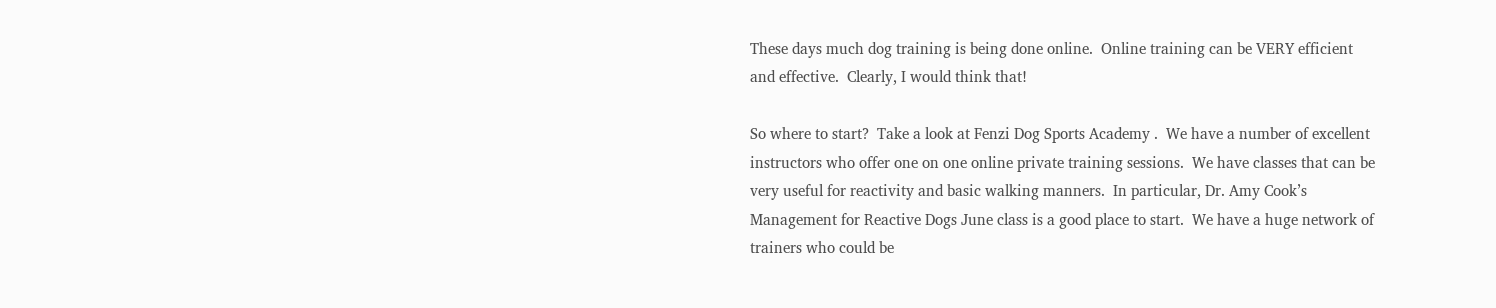These days much dog training is being done online.  Online training can be VERY efficient and effective.  Clearly, I would think that!

So where to start?  Take a look at Fenzi Dog Sports Academy .  We have a number of excellent instructors who offer one on one online private training sessions.  We have classes that can be very useful for reactivity and basic walking manners.  In particular, Dr. Amy Cook’s Management for Reactive Dogs June class is a good place to start.  We have a huge network of trainers who could be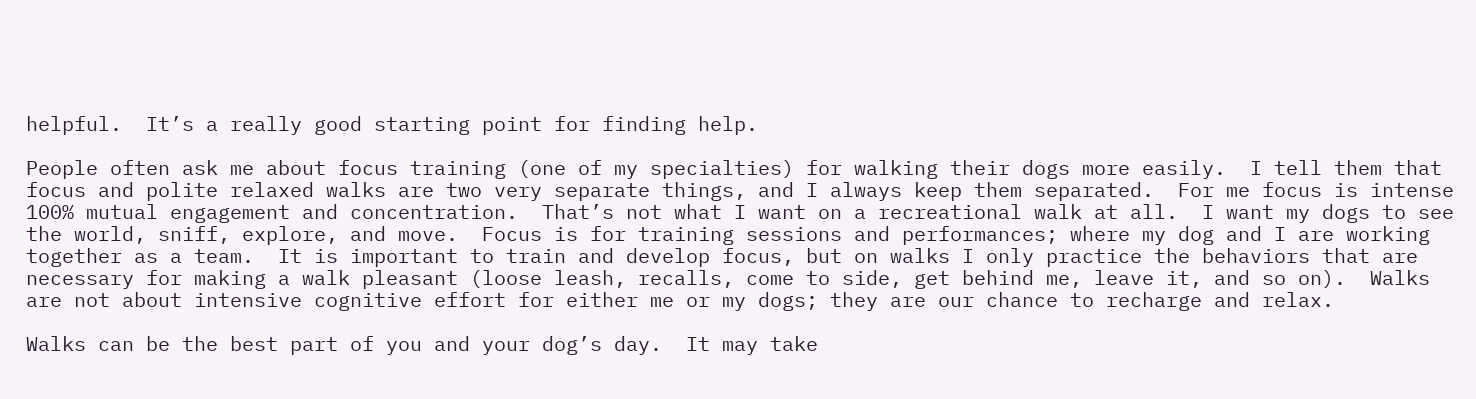helpful.  It’s a really good starting point for finding help.

People often ask me about focus training (one of my specialties) for walking their dogs more easily.  I tell them that focus and polite relaxed walks are two very separate things, and I always keep them separated.  For me focus is intense 100% mutual engagement and concentration.  That’s not what I want on a recreational walk at all.  I want my dogs to see the world, sniff, explore, and move.  Focus is for training sessions and performances; where my dog and I are working together as a team.  It is important to train and develop focus, but on walks I only practice the behaviors that are necessary for making a walk pleasant (loose leash, recalls, come to side, get behind me, leave it, and so on).  Walks are not about intensive cognitive effort for either me or my dogs; they are our chance to recharge and relax.

Walks can be the best part of you and your dog’s day.  It may take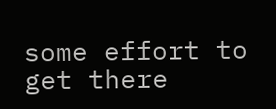some effort to get there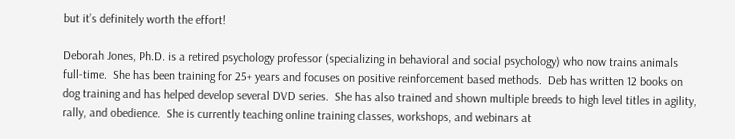but it’s definitely worth the effort!

Deborah Jones, Ph.D. is a retired psychology professor (specializing in behavioral and social psychology) who now trains animals full-time.  She has been training for 25+ years and focuses on positive reinforcement based methods.  Deb has written 12 books on dog training and has helped develop several DVD series.  She has also trained and shown multiple breeds to high level titles in agility, rally, and obedience.  She is currently teaching online training classes, workshops, and webinars at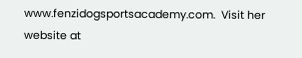www.fenzidogsportsacademy.com.  Visit her website at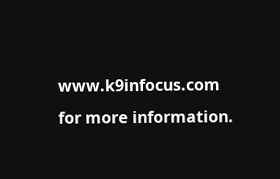www.k9infocus.com for more information.